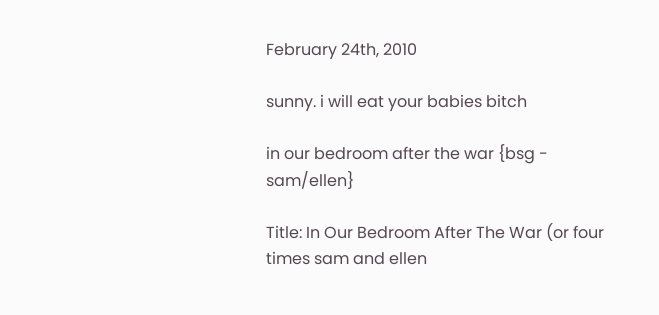February 24th, 2010

sunny. i will eat your babies bitch

in our bedroom after the war {bsg - sam/ellen}

Title: In Our Bedroom After The War (or four times sam and ellen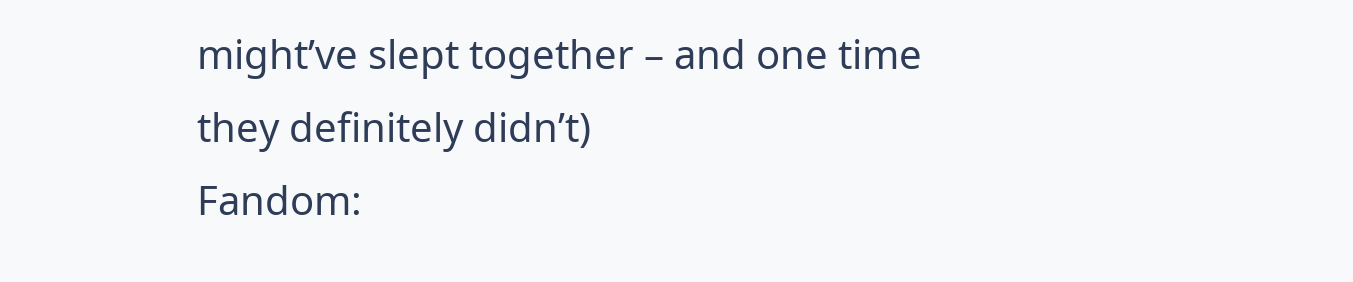might’ve slept together – and one time they definitely didn’t)
Fandom: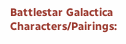Battlestar Galactica
Characters/Pairings: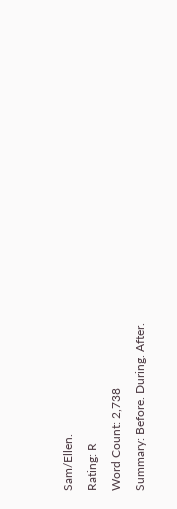Sam/Ellen.
Rating: R
Word Count: 2,738
Summary: Before. During. After.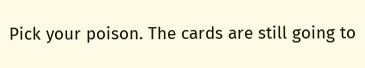Pick your poison. The cards are still going to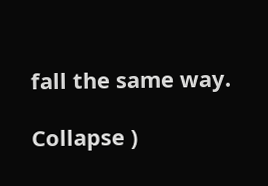fall the same way.

Collapse )